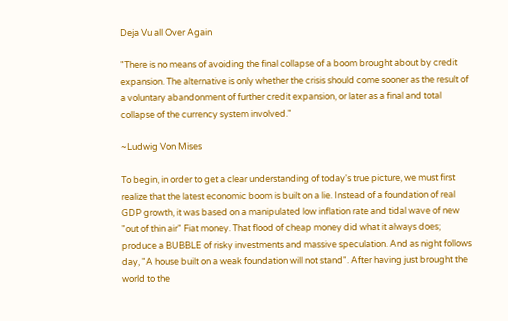Deja Vu all Over Again

"There is no means of avoiding the final collapse of a boom brought about by credit expansion. The alternative is only whether the crisis should come sooner as the result of a voluntary abandonment of further credit expansion, or later as a final and total collapse of the currency system involved."

~Ludwig Von Mises

To begin, in order to get a clear understanding of today's true picture, we must first realize that the latest economic boom is built on a lie. Instead of a foundation of real GDP growth, it was based on a manipulated low inflation rate and tidal wave of new "out of thin air" Fiat money. That flood of cheap money did what it always does; produce a BUBBLE of risky investments and massive speculation. And as night follows day, "A house built on a weak foundation will not stand". After having just brought the world to the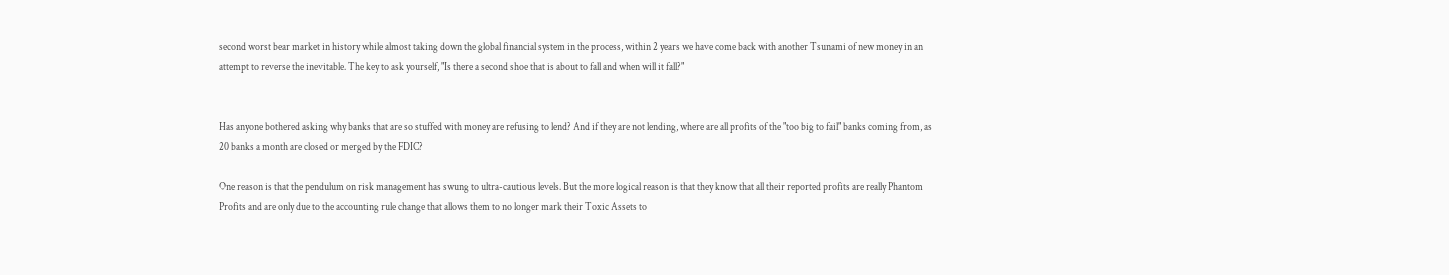second worst bear market in history while almost taking down the global financial system in the process, within 2 years we have come back with another Tsunami of new money in an attempt to reverse the inevitable. The key to ask yourself, "Is there a second shoe that is about to fall and when will it fall?"


Has anyone bothered asking why banks that are so stuffed with money are refusing to lend? And if they are not lending, where are all profits of the "too big to fail" banks coming from, as 20 banks a month are closed or merged by the FDIC?

One reason is that the pendulum on risk management has swung to ultra-cautious levels. But the more logical reason is that they know that all their reported profits are really Phantom Profits and are only due to the accounting rule change that allows them to no longer mark their Toxic Assets to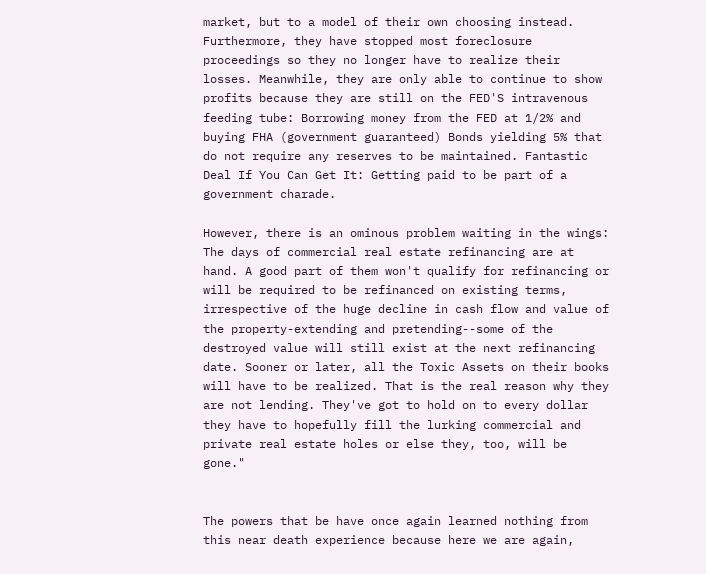market, but to a model of their own choosing instead. Furthermore, they have stopped most foreclosure proceedings so they no longer have to realize their losses. Meanwhile, they are only able to continue to show profits because they are still on the FED'S intravenous feeding tube: Borrowing money from the FED at 1/2% and buying FHA (government guaranteed) Bonds yielding 5% that do not require any reserves to be maintained. Fantastic Deal If You Can Get It: Getting paid to be part of a government charade.

However, there is an ominous problem waiting in the wings: The days of commercial real estate refinancing are at hand. A good part of them won't qualify for refinancing or will be required to be refinanced on existing terms, irrespective of the huge decline in cash flow and value of the property-extending and pretending--some of the destroyed value will still exist at the next refinancing date. Sooner or later, all the Toxic Assets on their books will have to be realized. That is the real reason why they are not lending. They've got to hold on to every dollar they have to hopefully fill the lurking commercial and private real estate holes or else they, too, will be gone."


The powers that be have once again learned nothing from this near death experience because here we are again,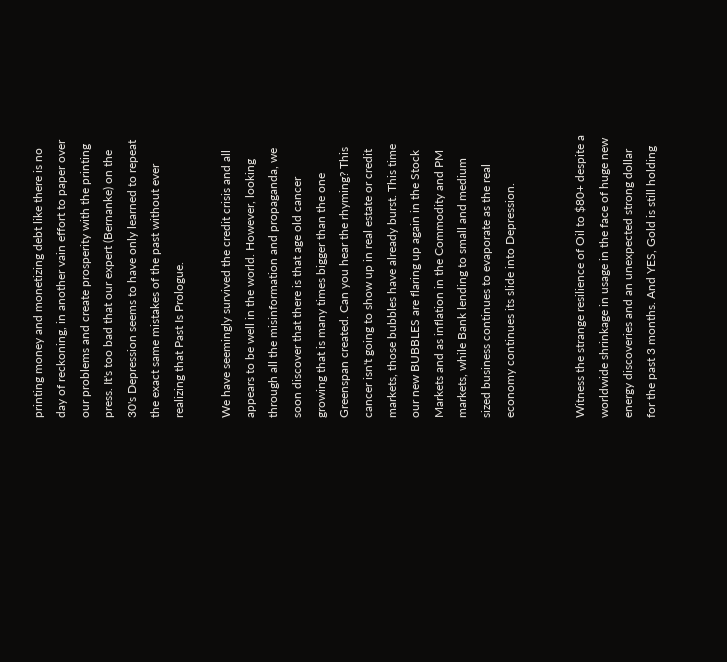printing money and monetizing debt like there is no day of reckoning, in another vain effort to paper over our problems and create prosperity with the printing press. It's too bad that our expert (Bernanke) on the 30's Depression seems to have only learned to repeat the exact same mistakes of the past without ever realizing that Past Is Prologue.

We have seemingly survived the credit crisis and all appears to be well in the world. However, looking through all the misinformation and propaganda, we soon discover that there is that age old cancer growing that is many times bigger than the one Greenspan created. Can you hear the rhyming? This cancer isn't going to show up in real estate or credit markets, those bubbles have already burst. This time our new BUBBLES are flaring up again in the Stock Markets and as inflation in the Commodity and PM markets, while Bank lending to small and medium sized business continues to evaporate as the real economy continues its slide into Depression.


Witness the strange resilience of Oil to $80+ despite a worldwide shrinkage in usage in the face of huge new energy discoveries and an unexpected strong dollar for the past 3 months. And YES, Gold is still holding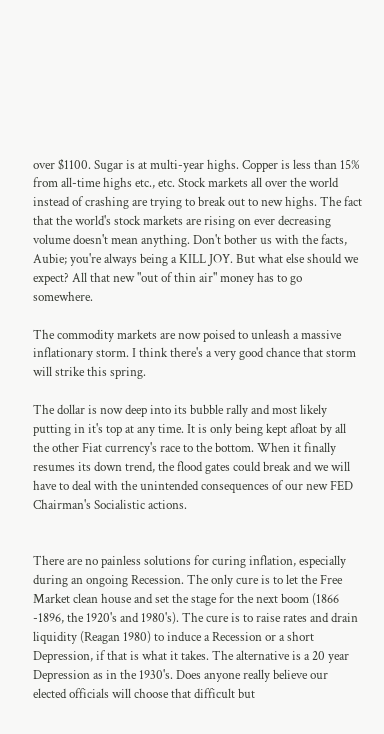over $1100. Sugar is at multi-year highs. Copper is less than 15% from all-time highs etc., etc. Stock markets all over the world instead of crashing are trying to break out to new highs. The fact that the world's stock markets are rising on ever decreasing volume doesn't mean anything. Don't bother us with the facts, Aubie; you're always being a KILL JOY. But what else should we expect? All that new "out of thin air" money has to go somewhere.

The commodity markets are now poised to unleash a massive inflationary storm. I think there's a very good chance that storm will strike this spring.

The dollar is now deep into its bubble rally and most likely putting in it's top at any time. It is only being kept afloat by all the other Fiat currency's race to the bottom. When it finally resumes its down trend, the flood gates could break and we will have to deal with the unintended consequences of our new FED Chairman's Socialistic actions.


There are no painless solutions for curing inflation, especially during an ongoing Recession. The only cure is to let the Free Market clean house and set the stage for the next boom (1866 -1896, the 1920's and 1980's). The cure is to raise rates and drain liquidity (Reagan 1980) to induce a Recession or a short Depression, if that is what it takes. The alternative is a 20 year Depression as in the 1930's. Does anyone really believe our elected officials will choose that difficult but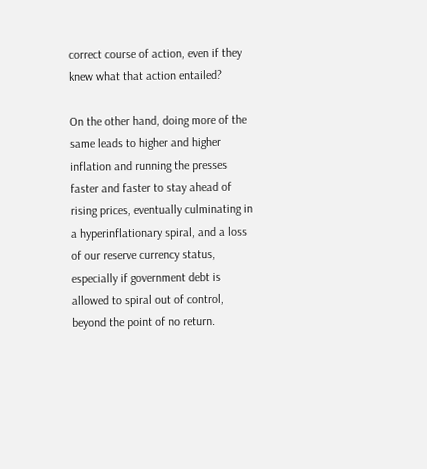correct course of action, even if they knew what that action entailed?

On the other hand, doing more of the same leads to higher and higher inflation and running the presses faster and faster to stay ahead of rising prices, eventually culminating in a hyperinflationary spiral, and a loss of our reserve currency status, especially if government debt is allowed to spiral out of control, beyond the point of no return.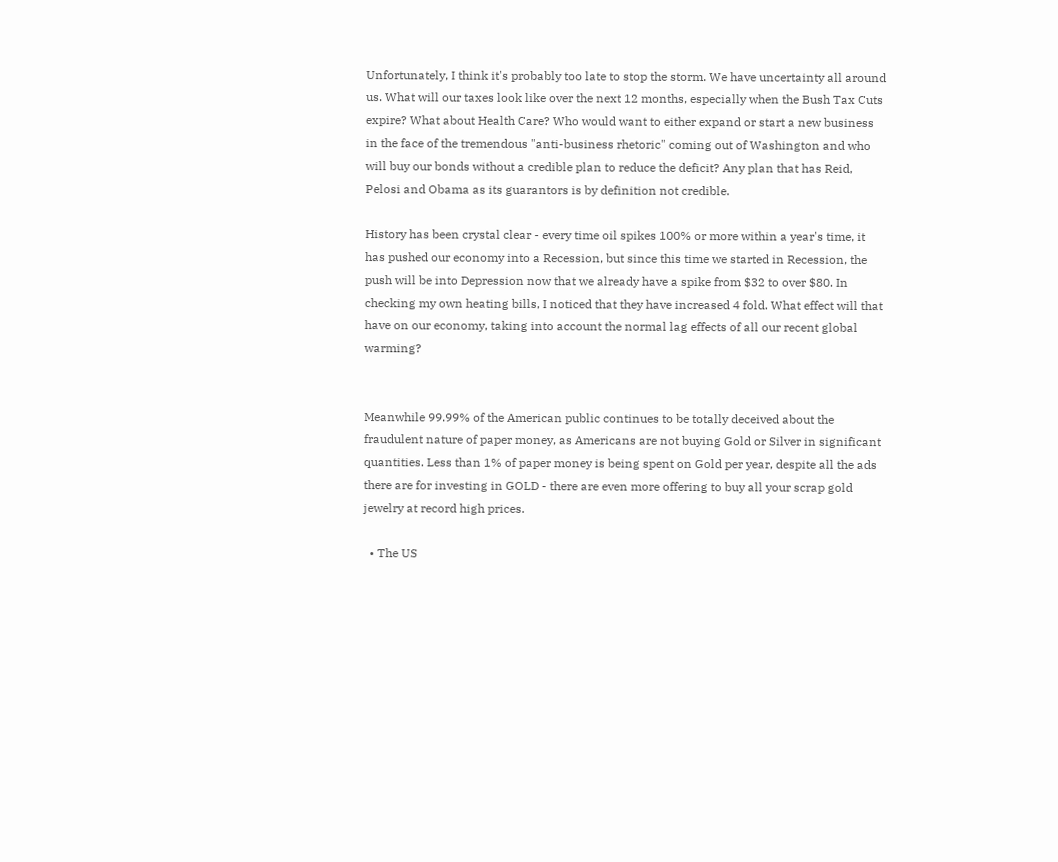Unfortunately, I think it's probably too late to stop the storm. We have uncertainty all around us. What will our taxes look like over the next 12 months, especially when the Bush Tax Cuts expire? What about Health Care? Who would want to either expand or start a new business in the face of the tremendous "anti-business rhetoric" coming out of Washington and who will buy our bonds without a credible plan to reduce the deficit? Any plan that has Reid, Pelosi and Obama as its guarantors is by definition not credible.

History has been crystal clear - every time oil spikes 100% or more within a year's time, it has pushed our economy into a Recession, but since this time we started in Recession, the push will be into Depression now that we already have a spike from $32 to over $80. In checking my own heating bills, I noticed that they have increased 4 fold. What effect will that have on our economy, taking into account the normal lag effects of all our recent global warming?


Meanwhile 99.99% of the American public continues to be totally deceived about the fraudulent nature of paper money, as Americans are not buying Gold or Silver in significant quantities. Less than 1% of paper money is being spent on Gold per year, despite all the ads there are for investing in GOLD - there are even more offering to buy all your scrap gold jewelry at record high prices.

  • The US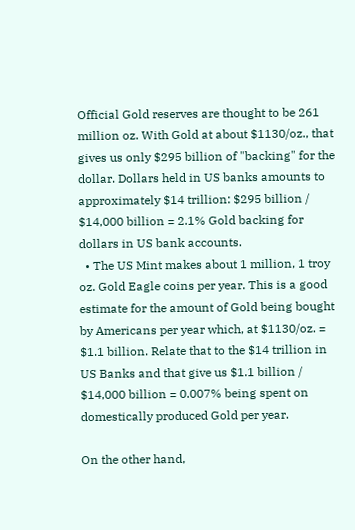Official Gold reserves are thought to be 261 million oz. With Gold at about $1130/oz., that gives us only $295 billion of "backing" for the dollar. Dollars held in US banks amounts to approximately $14 trillion: $295 billion / $14,000 billion = 2.1% Gold backing for dollars in US bank accounts.
  • The US Mint makes about 1 million, 1 troy oz. Gold Eagle coins per year. This is a good estimate for the amount of Gold being bought by Americans per year which, at $1130/oz. = $1.1 billion. Relate that to the $14 trillion in US Banks and that give us $1.1 billion / $14,000 billion = 0.007% being spent on domestically produced Gold per year.

On the other hand,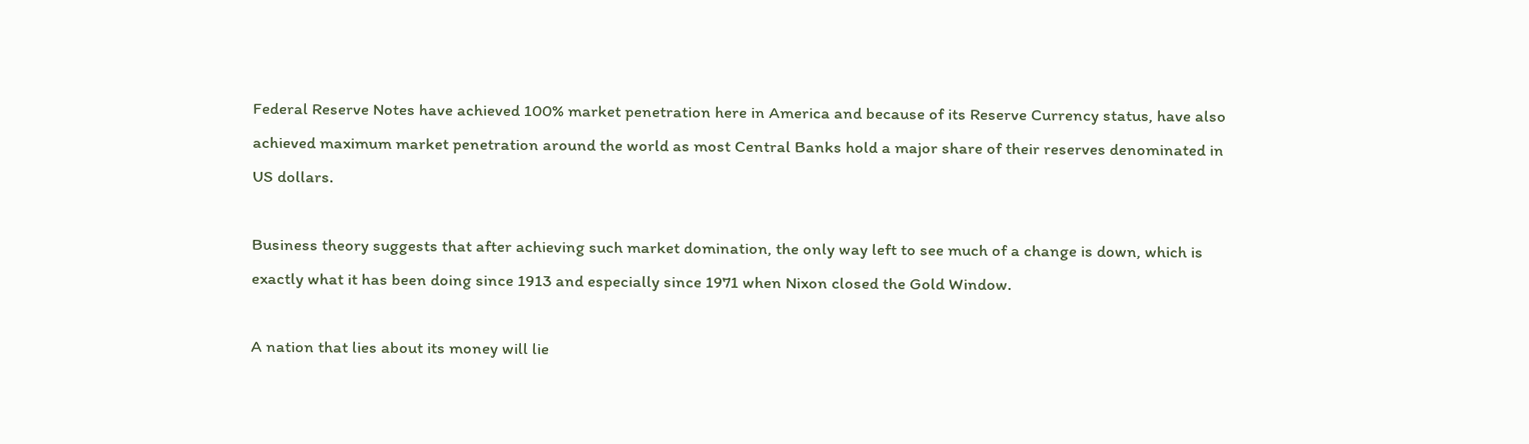Federal Reserve Notes have achieved 100% market penetration here in America and because of its Reserve Currency status, have also achieved maximum market penetration around the world as most Central Banks hold a major share of their reserves denominated in US dollars.

Business theory suggests that after achieving such market domination, the only way left to see much of a change is down, which is exactly what it has been doing since 1913 and especially since 1971 when Nixon closed the Gold Window.

A nation that lies about its money will lie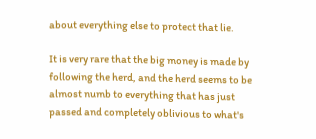about everything else to protect that lie.

It is very rare that the big money is made by following the herd, and the herd seems to be almost numb to everything that has just passed and completely oblivious to what's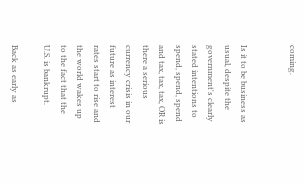coming.


Is it to be business as usual, despite the government's clearly stated intentions to spend, spend, spend and tax, tax, tax, OR is there a serious currency crisis in our future as interest rates start to rise and the world wakes up to the fact that the U.S. is bankrupt.

Back as early as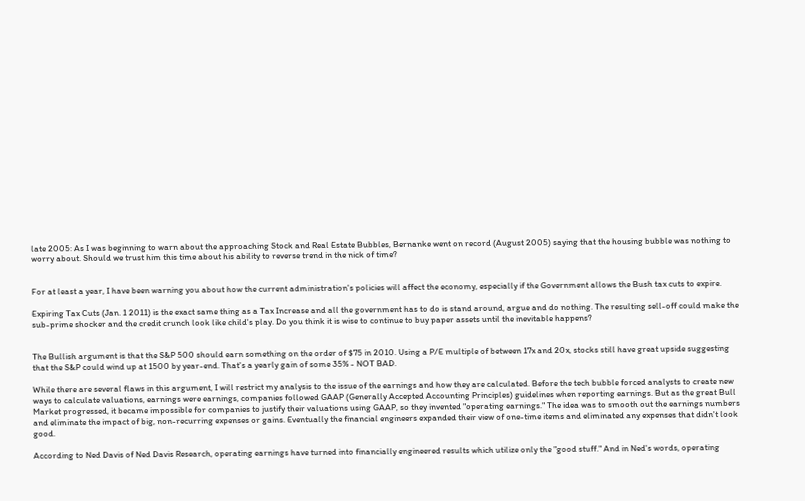late 2005: As I was beginning to warn about the approaching Stock and Real Estate Bubbles, Bernanke went on record (August 2005) saying that the housing bubble was nothing to worry about. Should we trust him this time about his ability to reverse trend in the nick of time?


For at least a year, I have been warning you about how the current administration's policies will affect the economy, especially if the Government allows the Bush tax cuts to expire.

Expiring Tax Cuts (Jan. 1 2011) is the exact same thing as a Tax Increase and all the government has to do is stand around, argue and do nothing. The resulting sell-off could make the sub-prime shocker and the credit crunch look like child's play. Do you think it is wise to continue to buy paper assets until the inevitable happens?


The Bullish argument is that the S&P 500 should earn something on the order of $75 in 2010. Using a P/E multiple of between 17x and 20x, stocks still have great upside suggesting that the S&P could wind up at 1500 by year-end. That's a yearly gain of some 35% - NOT BAD.

While there are several flaws in this argument, I will restrict my analysis to the issue of the earnings and how they are calculated. Before the tech bubble forced analysts to create new ways to calculate valuations, earnings were earnings, companies followed GAAP (Generally Accepted Accounting Principles) guidelines when reporting earnings. But as the great Bull Market progressed, it became impossible for companies to justify their valuations using GAAP, so they invented "operating earnings." The idea was to smooth out the earnings numbers and eliminate the impact of big, non-recurring expenses or gains. Eventually the financial engineers expanded their view of one-time items and eliminated any expenses that didn't look good.

According to Ned Davis of Ned Davis Research, operating earnings have turned into financially engineered results which utilize only the "good stuff." And in Ned's words, operating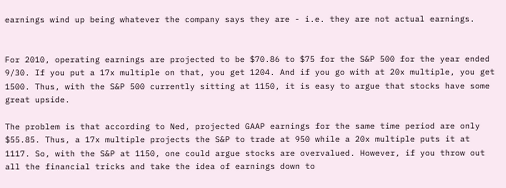earnings wind up being whatever the company says they are - i.e. they are not actual earnings.


For 2010, operating earnings are projected to be $70.86 to $75 for the S&P 500 for the year ended 9/30. If you put a 17x multiple on that, you get 1204. And if you go with at 20x multiple, you get 1500. Thus, with the S&P 500 currently sitting at 1150, it is easy to argue that stocks have some great upside.

The problem is that according to Ned, projected GAAP earnings for the same time period are only $55.85. Thus, a 17x multiple projects the S&P to trade at 950 while a 20x multiple puts it at 1117. So, with the S&P at 1150, one could argue stocks are overvalued. However, if you throw out all the financial tricks and take the idea of earnings down to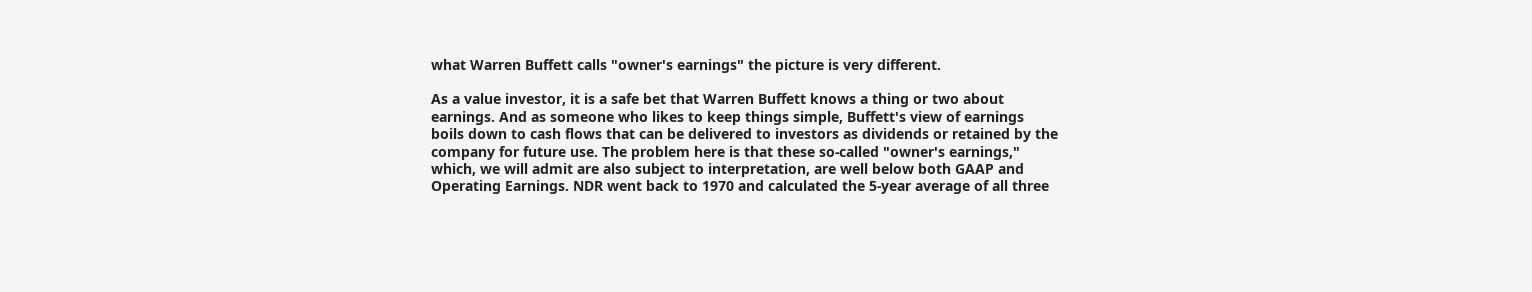what Warren Buffett calls "owner's earnings" the picture is very different.

As a value investor, it is a safe bet that Warren Buffett knows a thing or two about earnings. And as someone who likes to keep things simple, Buffett's view of earnings boils down to cash flows that can be delivered to investors as dividends or retained by the company for future use. The problem here is that these so-called "owner's earnings," which, we will admit are also subject to interpretation, are well below both GAAP and Operating Earnings. NDR went back to 1970 and calculated the 5-year average of all three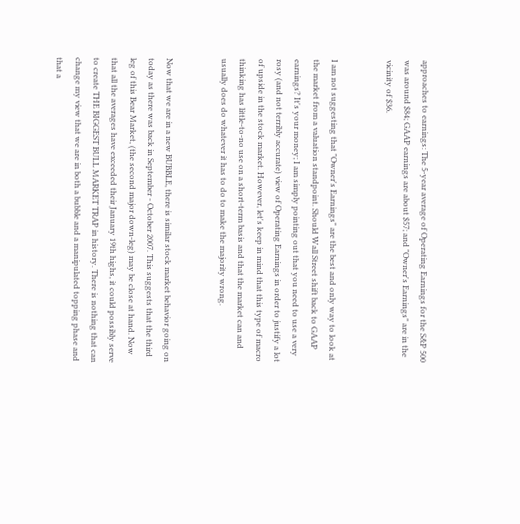approaches to earnings: The 5-year average of Operating Earnings for the S&P 500 was around $84; GAAP earnings are about $57; and "Owner's Earnings" are in the vicinity of $36.


I am not suggesting that "Owner's Earnings" are the best and only way to look at the market from a valuation standpoint. Should Wall Street shift back to GAAP earnings? It's your money; I am simply pointing out that you need to use a very rosy (and not terribly accurate) view of Operating Earnings in order to justify a lot of upside in the stock market. However, let's keep in mind that this type of macro thinking has little-to-no use on a short-term basis and that the market can and usually does do whatever it has to do to make the majority wrong.


Now that we are in a new BUBBLE, there is similar stock market behavior going on today as there was back in September - October 2007. This suggests that the third leg of this Bear Market, (the second major down-leg) may be close at hand. Now that all the averages have exceeded their January 19th highs, it could possibly serve to create THE BIGGEST BULL MARKET TRAP in history. There is nothing that can change my view that we are in both a bubble and a manipulated topping phase and that a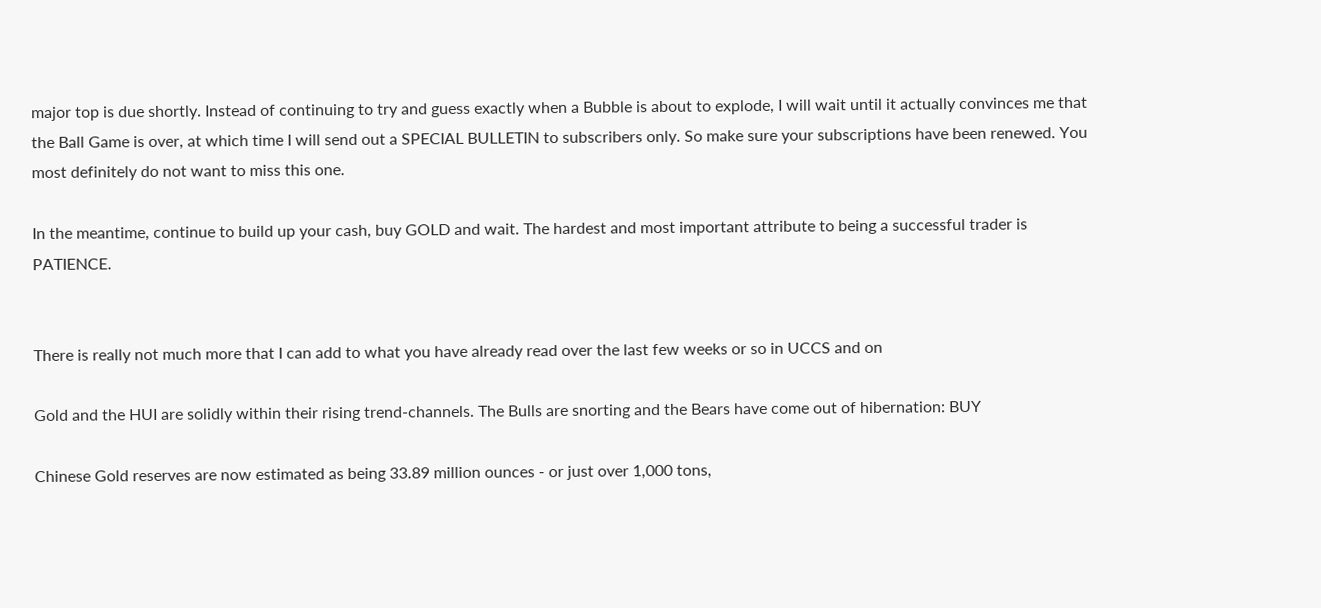major top is due shortly. Instead of continuing to try and guess exactly when a Bubble is about to explode, I will wait until it actually convinces me that the Ball Game is over, at which time I will send out a SPECIAL BULLETIN to subscribers only. So make sure your subscriptions have been renewed. You most definitely do not want to miss this one.

In the meantime, continue to build up your cash, buy GOLD and wait. The hardest and most important attribute to being a successful trader is PATIENCE.


There is really not much more that I can add to what you have already read over the last few weeks or so in UCCS and on

Gold and the HUI are solidly within their rising trend-channels. The Bulls are snorting and the Bears have come out of hibernation: BUY

Chinese Gold reserves are now estimated as being 33.89 million ounces - or just over 1,000 tons,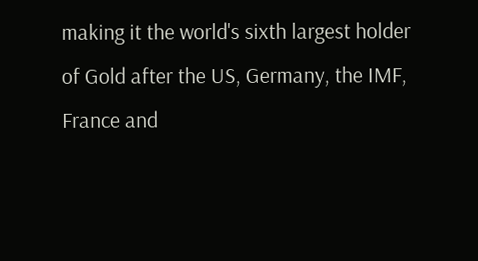making it the world's sixth largest holder of Gold after the US, Germany, the IMF, France and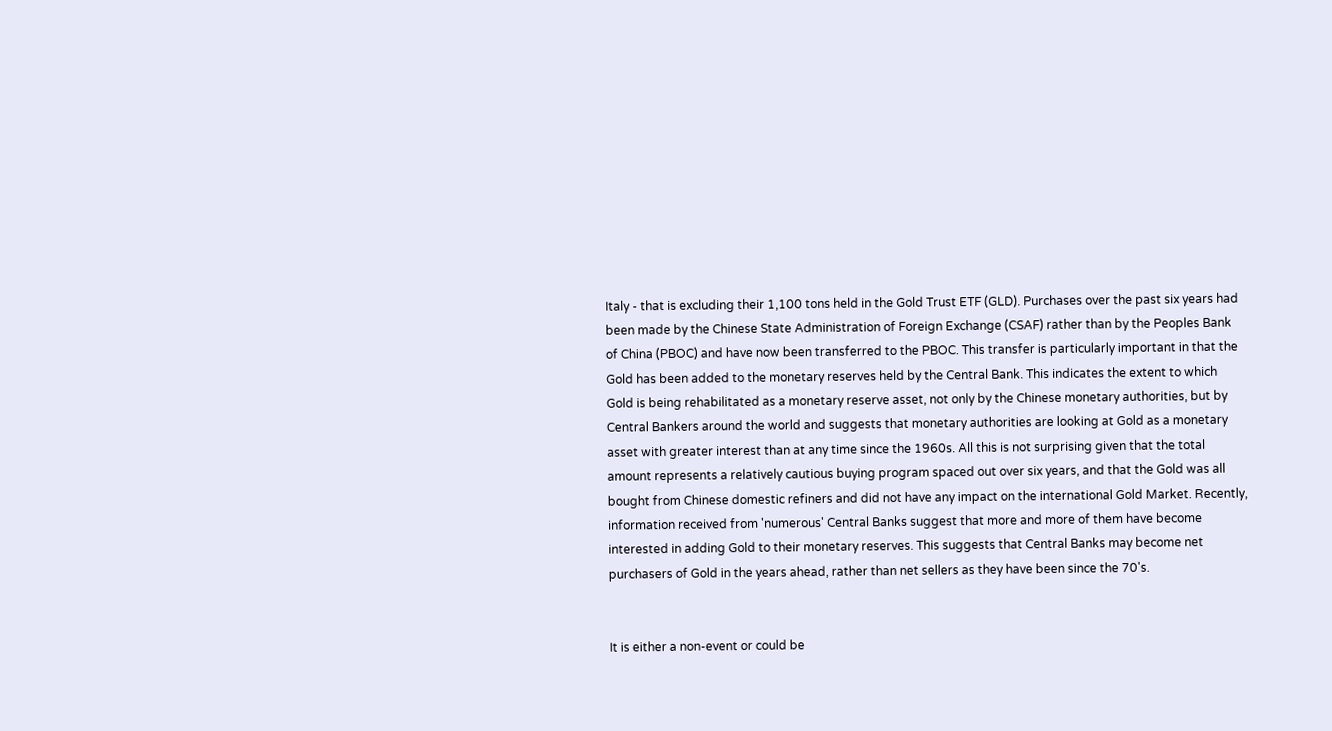Italy - that is excluding their 1,100 tons held in the Gold Trust ETF (GLD). Purchases over the past six years had been made by the Chinese State Administration of Foreign Exchange (CSAF) rather than by the Peoples Bank of China (PBOC) and have now been transferred to the PBOC. This transfer is particularly important in that the Gold has been added to the monetary reserves held by the Central Bank. This indicates the extent to which Gold is being rehabilitated as a monetary reserve asset, not only by the Chinese monetary authorities, but by Central Bankers around the world and suggests that monetary authorities are looking at Gold as a monetary asset with greater interest than at any time since the 1960s. All this is not surprising given that the total amount represents a relatively cautious buying program spaced out over six years, and that the Gold was all bought from Chinese domestic refiners and did not have any impact on the international Gold Market. Recently, information received from 'numerous' Central Banks suggest that more and more of them have become interested in adding Gold to their monetary reserves. This suggests that Central Banks may become net purchasers of Gold in the years ahead, rather than net sellers as they have been since the 70's.


It is either a non-event or could be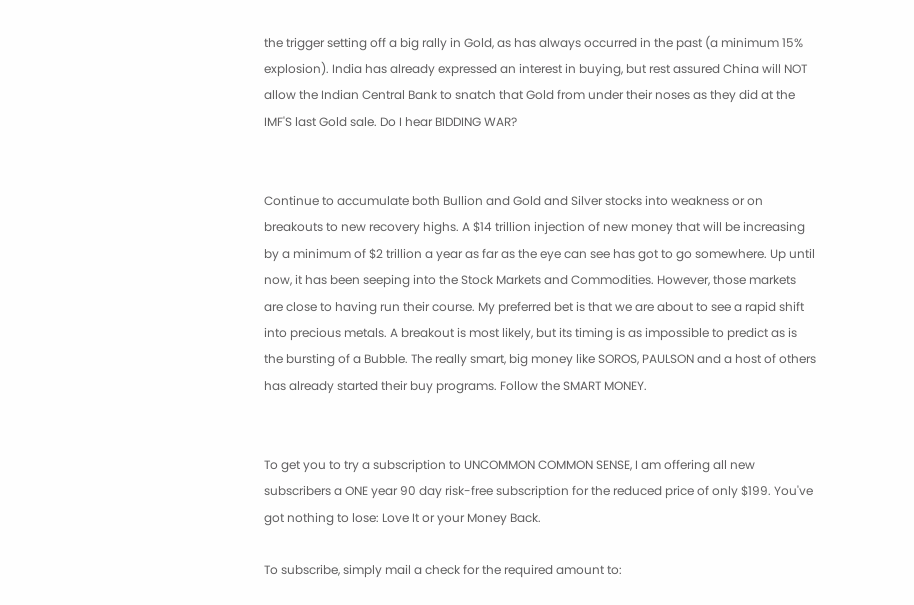the trigger setting off a big rally in Gold, as has always occurred in the past (a minimum 15% explosion). India has already expressed an interest in buying, but rest assured China will NOT allow the Indian Central Bank to snatch that Gold from under their noses as they did at the IMF'S last Gold sale. Do I hear BIDDING WAR?


Continue to accumulate both Bullion and Gold and Silver stocks into weakness or on breakouts to new recovery highs. A $14 trillion injection of new money that will be increasing by a minimum of $2 trillion a year as far as the eye can see has got to go somewhere. Up until now, it has been seeping into the Stock Markets and Commodities. However, those markets are close to having run their course. My preferred bet is that we are about to see a rapid shift into precious metals. A breakout is most likely, but its timing is as impossible to predict as is the bursting of a Bubble. The really smart, big money like SOROS, PAULSON and a host of others has already started their buy programs. Follow the SMART MONEY.


To get you to try a subscription to UNCOMMON COMMON SENSE, I am offering all new subscribers a ONE year 90 day risk-free subscription for the reduced price of only $199. You've got nothing to lose: Love It or your Money Back.

To subscribe, simply mail a check for the required amount to: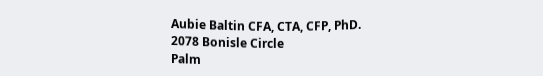Aubie Baltin CFA, CTA, CFP, PhD.
2078 Bonisle Circle
Palm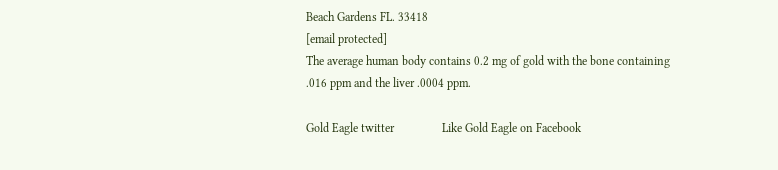Beach Gardens FL. 33418
[email protected]
The average human body contains 0.2 mg of gold with the bone containing .016 ppm and the liver .0004 ppm.

Gold Eagle twitter                Like Gold Eagle on Facebook